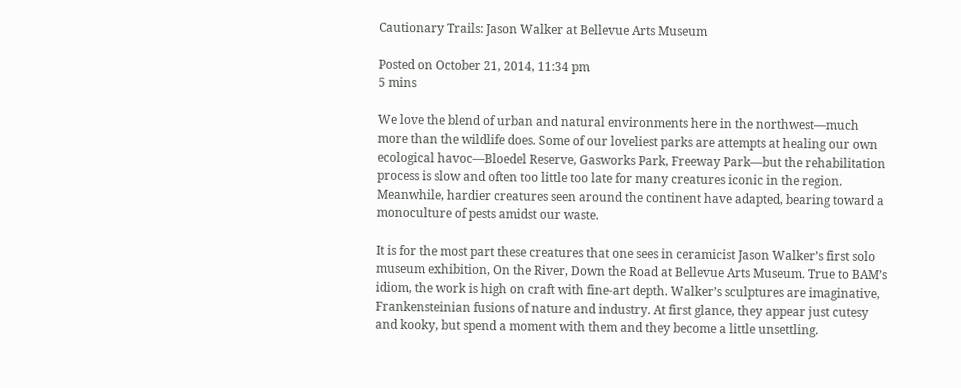Cautionary Trails: Jason Walker at Bellevue Arts Museum

Posted on October 21, 2014, 11:34 pm
5 mins

We love the blend of urban and natural environments here in the northwest—much more than the wildlife does. Some of our loveliest parks are attempts at healing our own ecological havoc—Bloedel Reserve, Gasworks Park, Freeway Park—but the rehabilitation process is slow and often too little too late for many creatures iconic in the region. Meanwhile, hardier creatures seen around the continent have adapted, bearing toward a monoculture of pests amidst our waste.

It is for the most part these creatures that one sees in ceramicist Jason Walker’s first solo museum exhibition, On the River, Down the Road at Bellevue Arts Museum. True to BAM’s idiom, the work is high on craft with fine-art depth. Walker’s sculptures are imaginative, Frankensteinian fusions of nature and industry. At first glance, they appear just cutesy and kooky, but spend a moment with them and they become a little unsettling.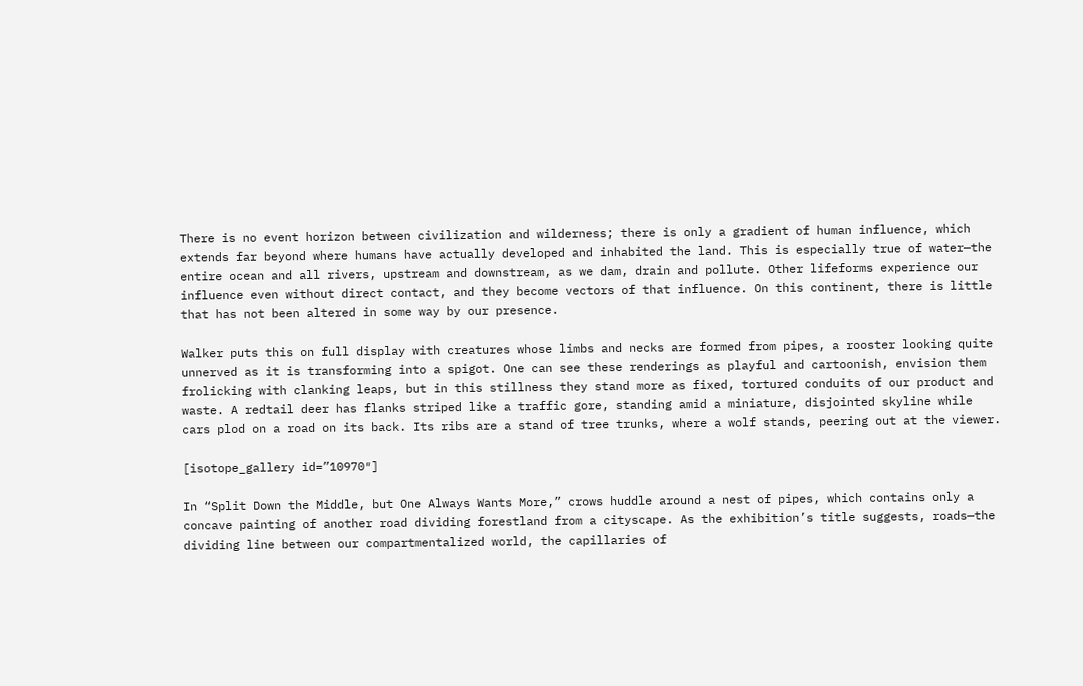There is no event horizon between civilization and wilderness; there is only a gradient of human influence, which extends far beyond where humans have actually developed and inhabited the land. This is especially true of water—the entire ocean and all rivers, upstream and downstream, as we dam, drain and pollute. Other lifeforms experience our influence even without direct contact, and they become vectors of that influence. On this continent, there is little that has not been altered in some way by our presence.

Walker puts this on full display with creatures whose limbs and necks are formed from pipes, a rooster looking quite unnerved as it is transforming into a spigot. One can see these renderings as playful and cartoonish, envision them frolicking with clanking leaps, but in this stillness they stand more as fixed, tortured conduits of our product and waste. A redtail deer has flanks striped like a traffic gore, standing amid a miniature, disjointed skyline while cars plod on a road on its back. Its ribs are a stand of tree trunks, where a wolf stands, peering out at the viewer.

[isotope_gallery id=”10970″]

In “Split Down the Middle, but One Always Wants More,” crows huddle around a nest of pipes, which contains only a concave painting of another road dividing forestland from a cityscape. As the exhibition’s title suggests, roads—the dividing line between our compartmentalized world, the capillaries of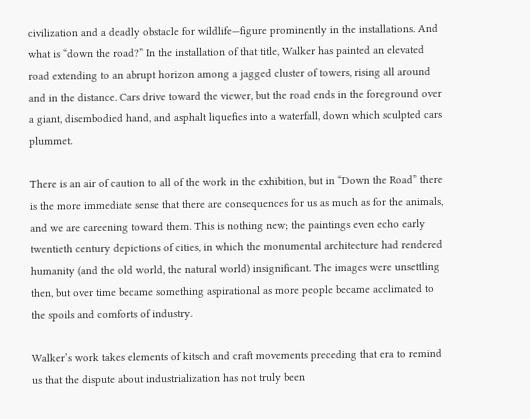civilization and a deadly obstacle for wildlife—figure prominently in the installations. And what is “down the road?” In the installation of that title, Walker has painted an elevated road extending to an abrupt horizon among a jagged cluster of towers, rising all around and in the distance. Cars drive toward the viewer, but the road ends in the foreground over a giant, disembodied hand, and asphalt liquefies into a waterfall, down which sculpted cars plummet.

There is an air of caution to all of the work in the exhibition, but in “Down the Road” there is the more immediate sense that there are consequences for us as much as for the animals, and we are careening toward them. This is nothing new; the paintings even echo early twentieth century depictions of cities, in which the monumental architecture had rendered humanity (and the old world, the natural world) insignificant. The images were unsettling then, but over time became something aspirational as more people became acclimated to the spoils and comforts of industry.

Walker’s work takes elements of kitsch and craft movements preceding that era to remind us that the dispute about industrialization has not truly been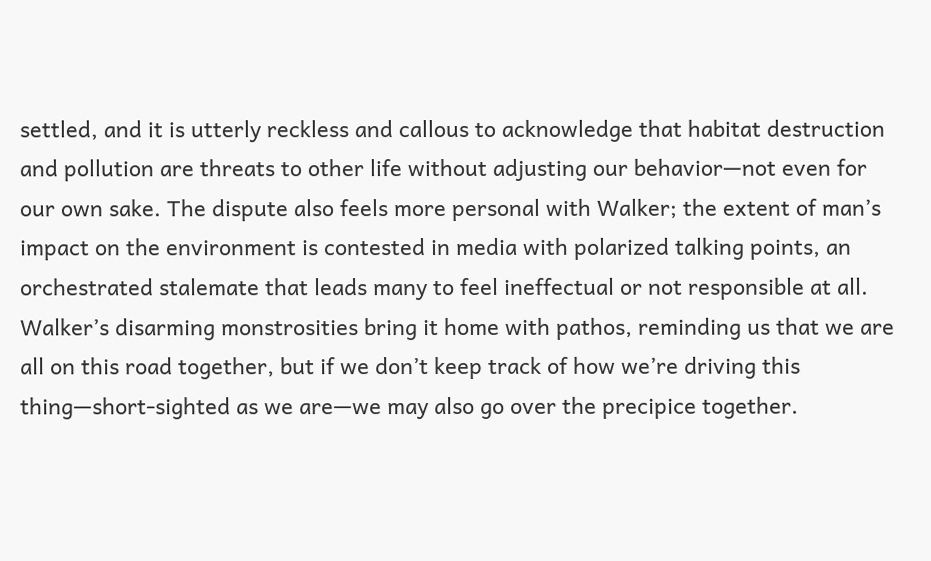settled, and it is utterly reckless and callous to acknowledge that habitat destruction and pollution are threats to other life without adjusting our behavior—not even for our own sake. The dispute also feels more personal with Walker; the extent of man’s impact on the environment is contested in media with polarized talking points, an orchestrated stalemate that leads many to feel ineffectual or not responsible at all. Walker’s disarming monstrosities bring it home with pathos, reminding us that we are all on this road together, but if we don’t keep track of how we’re driving this thing—short-sighted as we are—we may also go over the precipice together.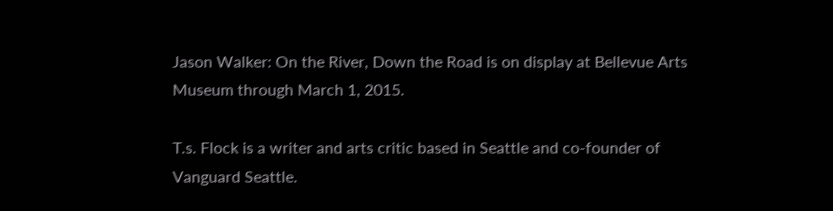Jason Walker: On the River, Down the Road is on display at Bellevue Arts Museum through March 1, 2015.

T.s. Flock is a writer and arts critic based in Seattle and co-founder of Vanguard Seattle.